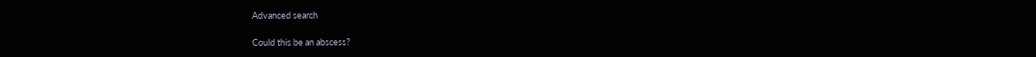Advanced search

Could this be an abscess?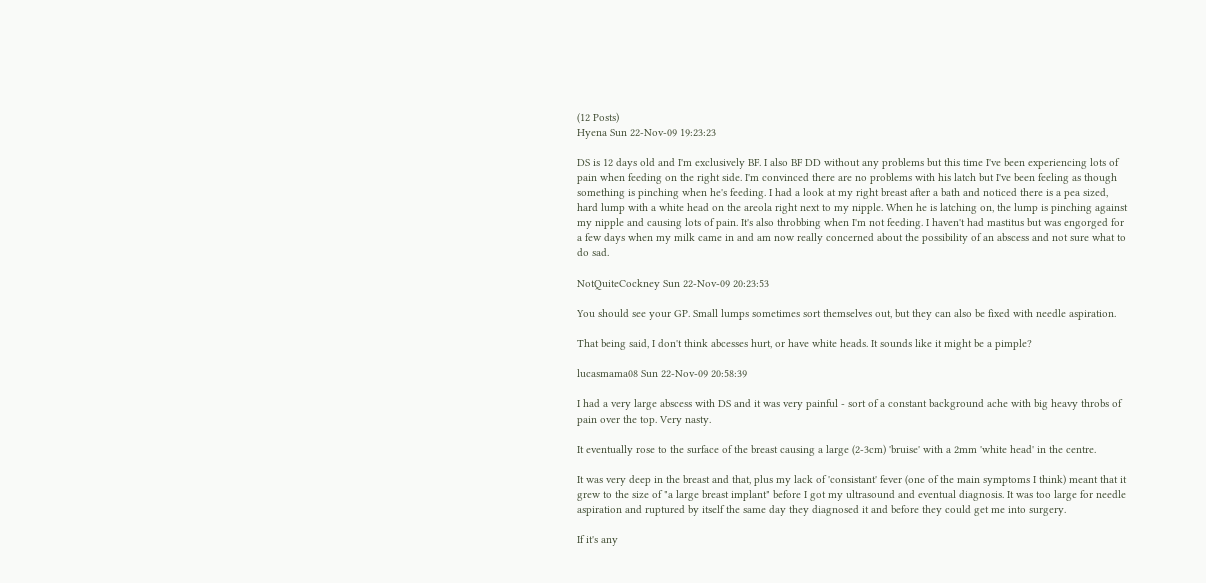(12 Posts)
Hyena Sun 22-Nov-09 19:23:23

DS is 12 days old and I'm exclusively BF. I also BF DD without any problems but this time I've been experiencing lots of pain when feeding on the right side. I'm convinced there are no problems with his latch but I've been feeling as though something is pinching when he's feeding. I had a look at my right breast after a bath and noticed there is a pea sized, hard lump with a white head on the areola right next to my nipple. When he is latching on, the lump is pinching against my nipple and causing lots of pain. It's also throbbing when I'm not feeding. I haven't had mastitus but was engorged for a few days when my milk came in and am now really concerned about the possibility of an abscess and not sure what to do sad.

NotQuiteCockney Sun 22-Nov-09 20:23:53

You should see your GP. Small lumps sometimes sort themselves out, but they can also be fixed with needle aspiration.

That being said, I don't think abcesses hurt, or have white heads. It sounds like it might be a pimple?

lucasmama08 Sun 22-Nov-09 20:58:39

I had a very large abscess with DS and it was very painful - sort of a constant background ache with big heavy throbs of pain over the top. Very nasty.

It eventually rose to the surface of the breast causing a large (2-3cm) 'bruise' with a 2mm 'white head' in the centre.

It was very deep in the breast and that, plus my lack of 'consistant' fever (one of the main symptoms I think) meant that it grew to the size of "a large breast implant" before I got my ultrasound and eventual diagnosis. It was too large for needle aspiration and ruptured by itself the same day they diagnosed it and before they could get me into surgery.

If it's any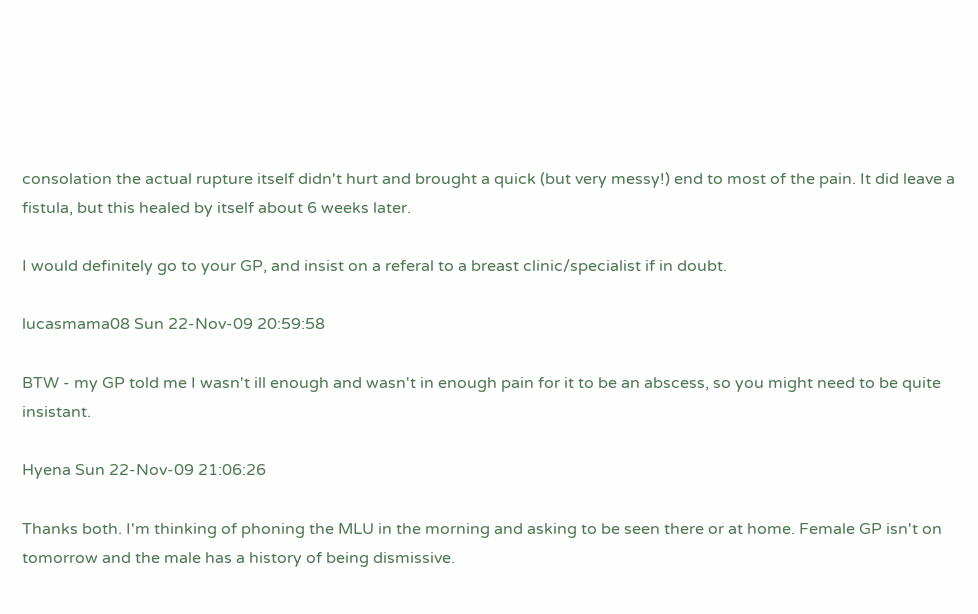consolation the actual rupture itself didn't hurt and brought a quick (but very messy!) end to most of the pain. It did leave a fistula, but this healed by itself about 6 weeks later.

I would definitely go to your GP, and insist on a referal to a breast clinic/specialist if in doubt.

lucasmama08 Sun 22-Nov-09 20:59:58

BTW - my GP told me I wasn't ill enough and wasn't in enough pain for it to be an abscess, so you might need to be quite insistant.

Hyena Sun 22-Nov-09 21:06:26

Thanks both. I'm thinking of phoning the MLU in the morning and asking to be seen there or at home. Female GP isn't on tomorrow and the male has a history of being dismissive.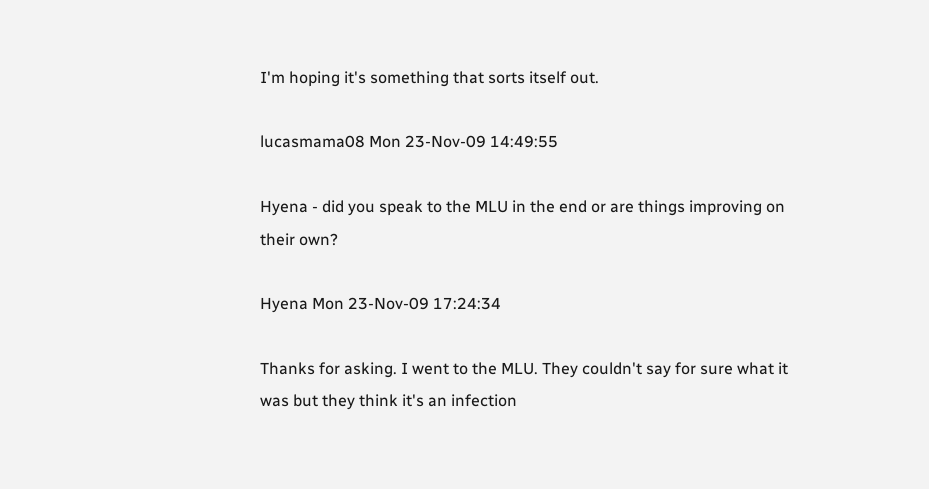I'm hoping it's something that sorts itself out.

lucasmama08 Mon 23-Nov-09 14:49:55

Hyena - did you speak to the MLU in the end or are things improving on their own?

Hyena Mon 23-Nov-09 17:24:34

Thanks for asking. I went to the MLU. They couldn't say for sure what it was but they think it's an infection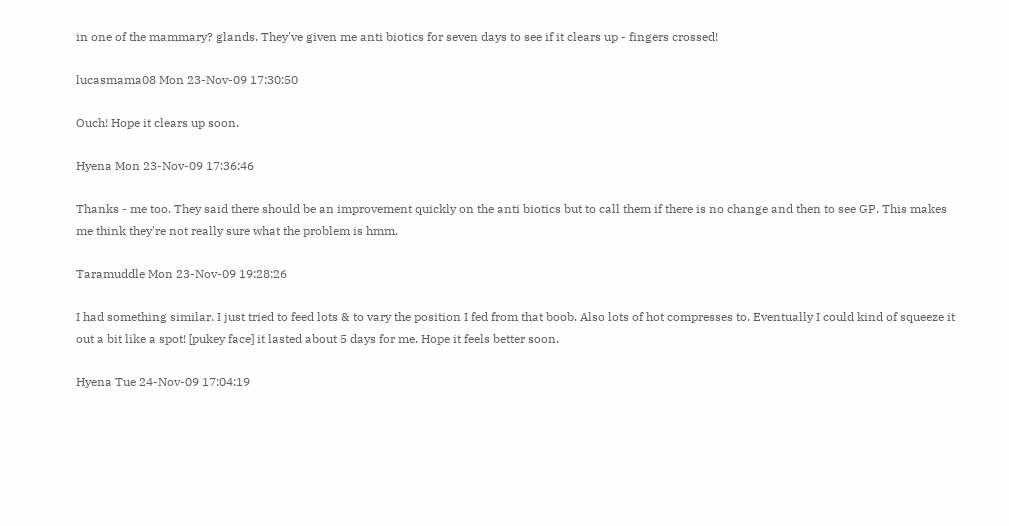in one of the mammary? glands. They've given me anti biotics for seven days to see if it clears up - fingers crossed!

lucasmama08 Mon 23-Nov-09 17:30:50

Ouch! Hope it clears up soon.

Hyena Mon 23-Nov-09 17:36:46

Thanks - me too. They said there should be an improvement quickly on the anti biotics but to call them if there is no change and then to see GP. This makes me think they're not really sure what the problem is hmm.

Taramuddle Mon 23-Nov-09 19:28:26

I had something similar. I just tried to feed lots & to vary the position I fed from that boob. Also lots of hot compresses to. Eventually I could kind of squeeze it out a bit like a spot! [pukey face] it lasted about 5 days for me. Hope it feels better soon.

Hyena Tue 24-Nov-09 17:04:19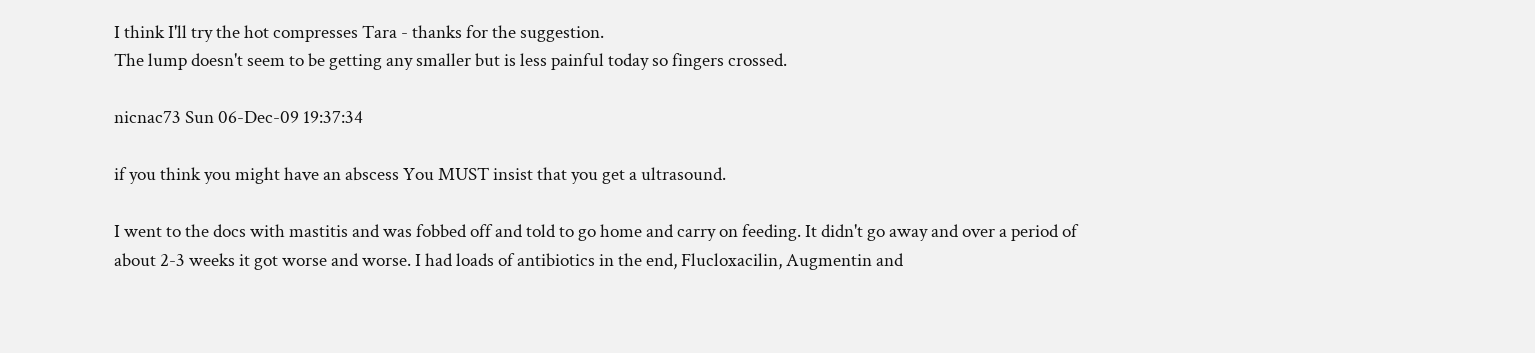I think I'll try the hot compresses Tara - thanks for the suggestion.
The lump doesn't seem to be getting any smaller but is less painful today so fingers crossed.

nicnac73 Sun 06-Dec-09 19:37:34

if you think you might have an abscess You MUST insist that you get a ultrasound.

I went to the docs with mastitis and was fobbed off and told to go home and carry on feeding. It didn't go away and over a period of about 2-3 weeks it got worse and worse. I had loads of antibiotics in the end, Flucloxacilin, Augmentin and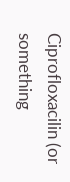Ciprofloxacilin (or something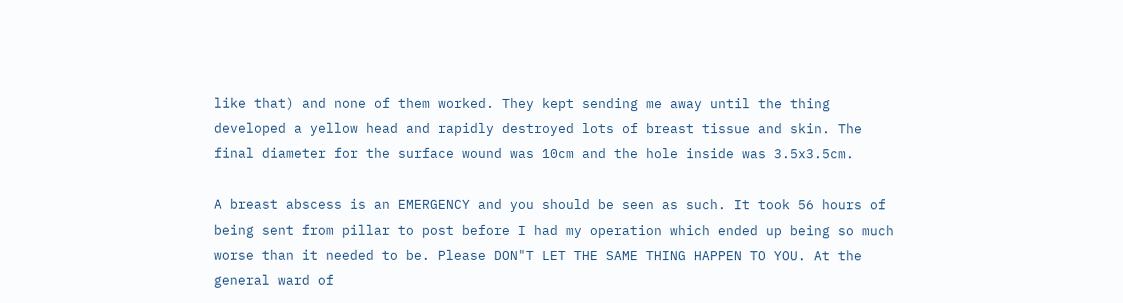like that) and none of them worked. They kept sending me away until the thing developed a yellow head and rapidly destroyed lots of breast tissue and skin. The final diameter for the surface wound was 10cm and the hole inside was 3.5x3.5cm.

A breast abscess is an EMERGENCY and you should be seen as such. It took 56 hours of being sent from pillar to post before I had my operation which ended up being so much worse than it needed to be. Please DON"T LET THE SAME THING HAPPEN TO YOU. At the general ward of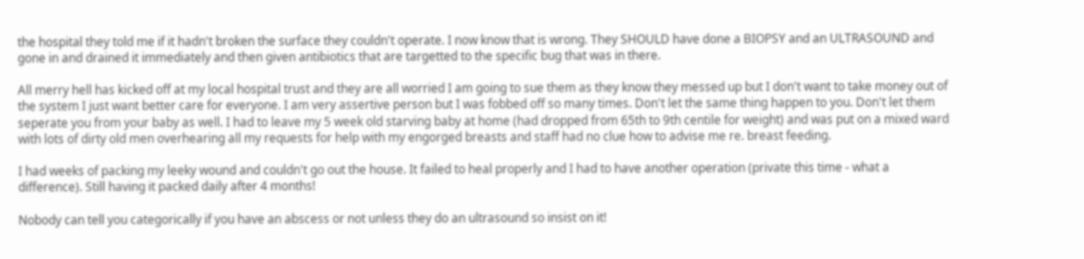the hospital they told me if it hadn't broken the surface they couldn't operate. I now know that is wrong. They SHOULD have done a BIOPSY and an ULTRASOUND and gone in and drained it immediately and then given antibiotics that are targetted to the specific bug that was in there.

All merry hell has kicked off at my local hospital trust and they are all worried I am going to sue them as they know they messed up but I don't want to take money out of the system I just want better care for everyone. I am very assertive person but I was fobbed off so many times. Don't let the same thing happen to you. Don't let them seperate you from your baby as well. I had to leave my 5 week old starving baby at home (had dropped from 65th to 9th centile for weight) and was put on a mixed ward with lots of dirty old men overhearing all my requests for help with my engorged breasts and staff had no clue how to advise me re. breast feeding.

I had weeks of packing my leeky wound and couldn't go out the house. It failed to heal properly and I had to have another operation (private this time - what a difference). Still having it packed daily after 4 months!

Nobody can tell you categorically if you have an abscess or not unless they do an ultrasound so insist on it!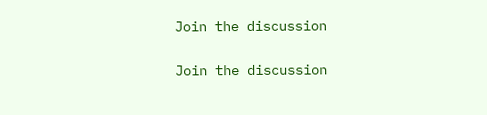Join the discussion

Join the discussion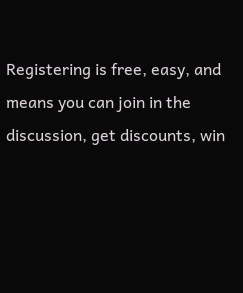Registering is free, easy, and means you can join in the discussion, get discounts, win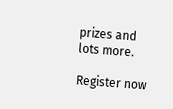prizes and lots more.

Register now